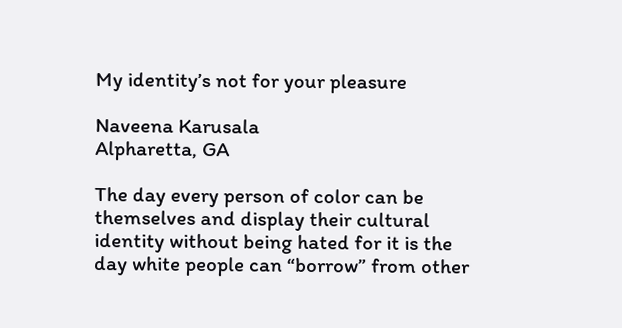My identity’s not for your pleasure

Naveena Karusala
Alpharetta, GA

The day every person of color can be themselves and display their cultural identity without being hated for it is the day white people can “borrow” from other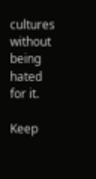cultures without being hated for it.

Keep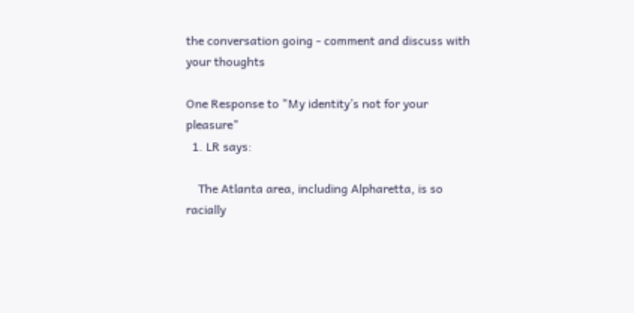the conversation going - comment and discuss with your thoughts

One Response to "My identity’s not for your pleasure"
  1. LR says:

    The Atlanta area, including Alpharetta, is so racially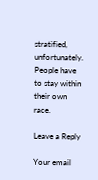stratified, unfortunately. People have to stay within their own race.

Leave a Reply

Your email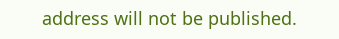address will not be published.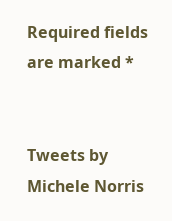Required fields are marked *


Tweets by Michele Norris